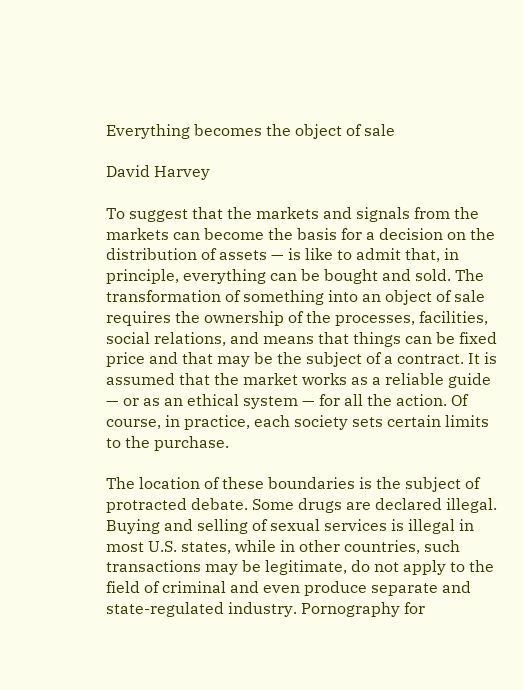Everything becomes the object of sale

David Harvey

To suggest that the markets and signals from the markets can become the basis for a decision on the distribution of assets — is like to admit that, in principle, everything can be bought and sold. The transformation of something into an object of sale requires the ownership of the processes, facilities, social relations, and means that things can be fixed price and that may be the subject of a contract. It is assumed that the market works as a reliable guide — or as an ethical system — for all the action. Of course, in practice, each society sets certain limits to the purchase.

The location of these boundaries is the subject of protracted debate. Some drugs are declared illegal. Buying and selling of sexual services is illegal in most U.S. states, while in other countries, such transactions may be legitimate, do not apply to the field of criminal and even produce separate and state-regulated industry. Pornography for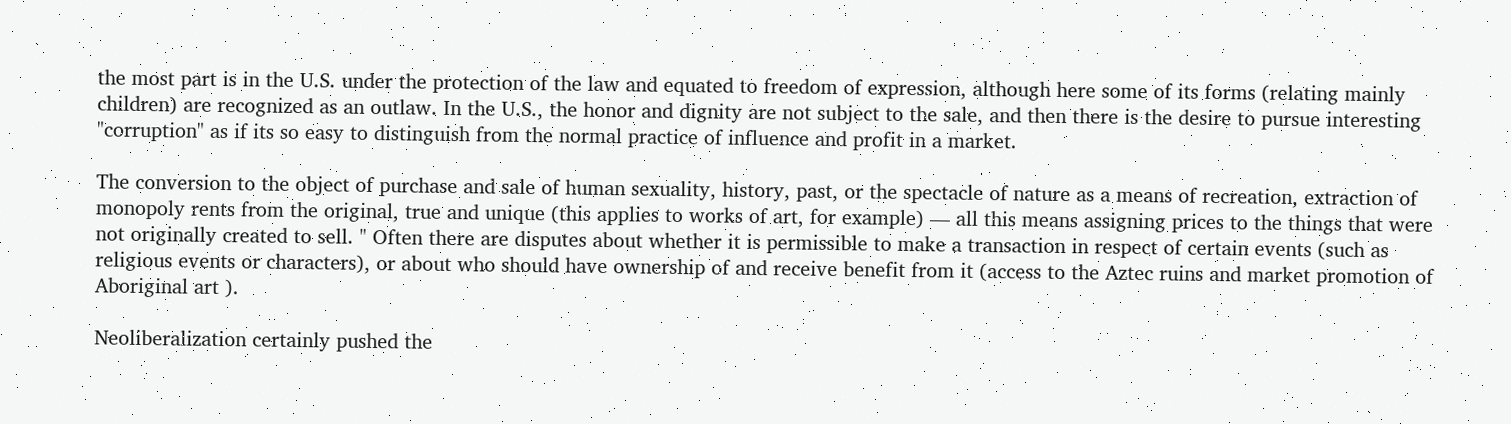the most part is in the U.S. under the protection of the law and equated to freedom of expression, although here some of its forms (relating mainly children) are recognized as an outlaw. In the U.S., the honor and dignity are not subject to the sale, and then there is the desire to pursue interesting "corruption" as if its so easy to distinguish from the normal practice of influence and profit in a market.

The conversion to the object of purchase and sale of human sexuality, history, past, or the spectacle of nature as a means of recreation, extraction of monopoly rents from the original, true and unique (this applies to works of art, for example) — all this means assigning prices to the things that were not originally created to sell. " Often there are disputes about whether it is permissible to make a transaction in respect of certain events (such as religious events or characters), or about who should have ownership of and receive benefit from it (access to the Aztec ruins and market promotion of Aboriginal art ).

Neoliberalization certainly pushed the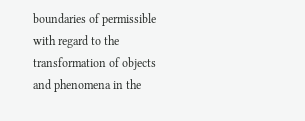boundaries of permissible with regard to the transformation of objects and phenomena in the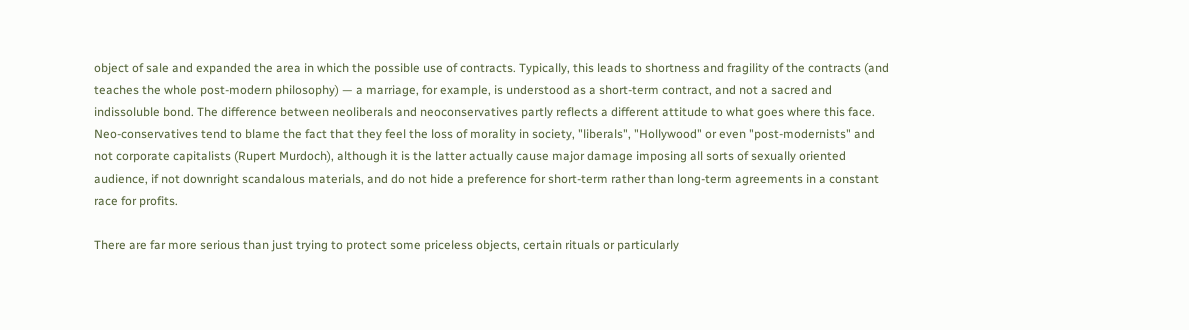object of sale and expanded the area in which the possible use of contracts. Typically, this leads to shortness and fragility of the contracts (and teaches the whole post-modern philosophy) — a marriage, for example, is understood as a short-term contract, and not a sacred and indissoluble bond. The difference between neoliberals and neoconservatives partly reflects a different attitude to what goes where this face. Neo-conservatives tend to blame the fact that they feel the loss of morality in society, "liberals", "Hollywood" or even "post-modernists" and not corporate capitalists (Rupert Murdoch), although it is the latter actually cause major damage imposing all sorts of sexually oriented audience, if not downright scandalous materials, and do not hide a preference for short-term rather than long-term agreements in a constant race for profits.

There are far more serious than just trying to protect some priceless objects, certain rituals or particularly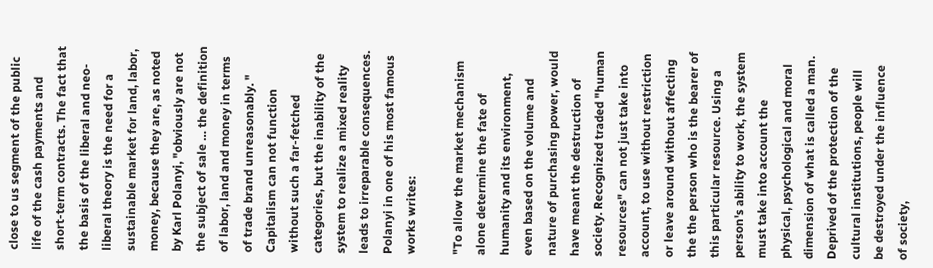close to us segment of the public life of the cash payments and short-term contracts. The fact that the basis of the liberal and neo-liberal theory is the need for a sustainable market for land, labor, money, because they are, as noted by Karl Polanyi, "obviously are not the subject of sale … the definition of labor, land and money in terms of trade brand unreasonably. " Capitalism can not function without such a far-fetched categories, but the inability of the system to realize a mixed reality leads to irreparable consequences. Polanyi in one of his most famous works writes:

"To allow the market mechanism alone determine the fate of humanity and its environment, even based on the volume and nature of purchasing power, would have meant the destruction of society. Recognized traded "human resources" can not just take into account, to use without restriction or leave around without affecting the the person who is the bearer of this particular resource. Using a person's ability to work, the system must take into account the physical, psychological and moral dimension of what is called a man. Deprived of the protection of the cultural institutions, people will be destroyed under the influence of society,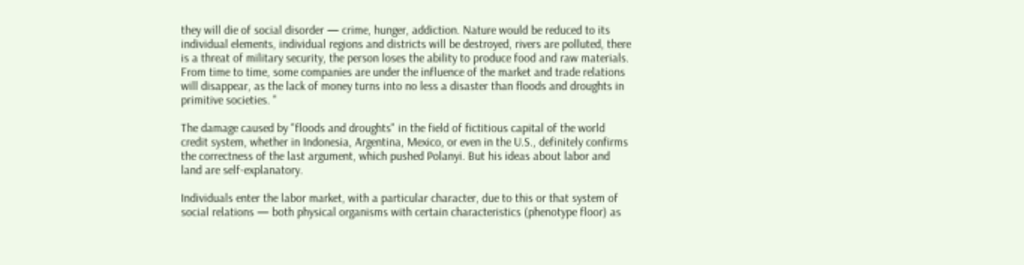they will die of social disorder — crime, hunger, addiction. Nature would be reduced to its individual elements, individual regions and districts will be destroyed, rivers are polluted, there is a threat of military security, the person loses the ability to produce food and raw materials. From time to time, some companies are under the influence of the market and trade relations will disappear, as the lack of money turns into no less a disaster than floods and droughts in primitive societies. "

The damage caused by "floods and droughts" in the field of fictitious capital of the world credit system, whether in Indonesia, Argentina, Mexico, or even in the U.S., definitely confirms the correctness of the last argument, which pushed Polanyi. But his ideas about labor and land are self-explanatory.

Individuals enter the labor market, with a particular character, due to this or that system of social relations — both physical organisms with certain characteristics (phenotype floor) as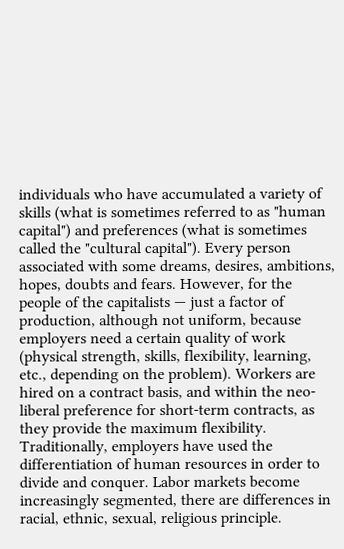individuals who have accumulated a variety of skills (what is sometimes referred to as "human capital") and preferences (what is sometimes called the "cultural capital"). Every person associated with some dreams, desires, ambitions, hopes, doubts and fears. However, for the people of the capitalists — just a factor of production, although not uniform, because employers need a certain quality of work (physical strength, skills, flexibility, learning, etc., depending on the problem). Workers are hired on a contract basis, and within the neo-liberal preference for short-term contracts, as they provide the maximum flexibility. Traditionally, employers have used the differentiation of human resources in order to divide and conquer. Labor markets become increasingly segmented, there are differences in racial, ethnic, sexual, religious principle.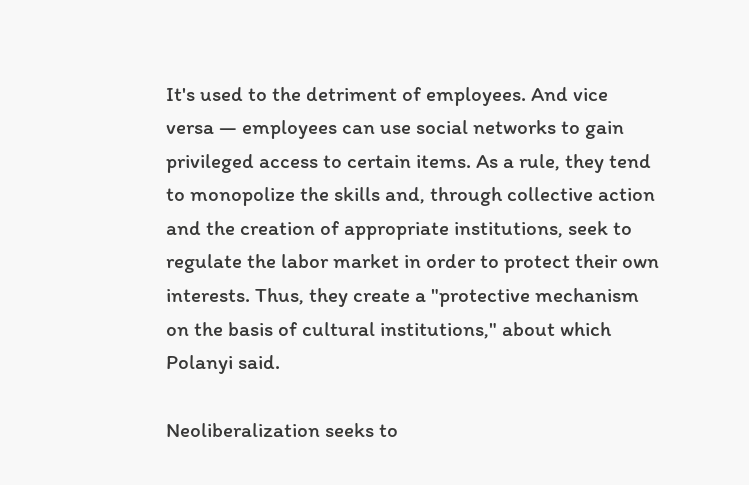It's used to the detriment of employees. And vice versa — employees can use social networks to gain privileged access to certain items. As a rule, they tend to monopolize the skills and, through collective action and the creation of appropriate institutions, seek to regulate the labor market in order to protect their own interests. Thus, they create a "protective mechanism on the basis of cultural institutions," about which Polanyi said.

Neoliberalization seeks to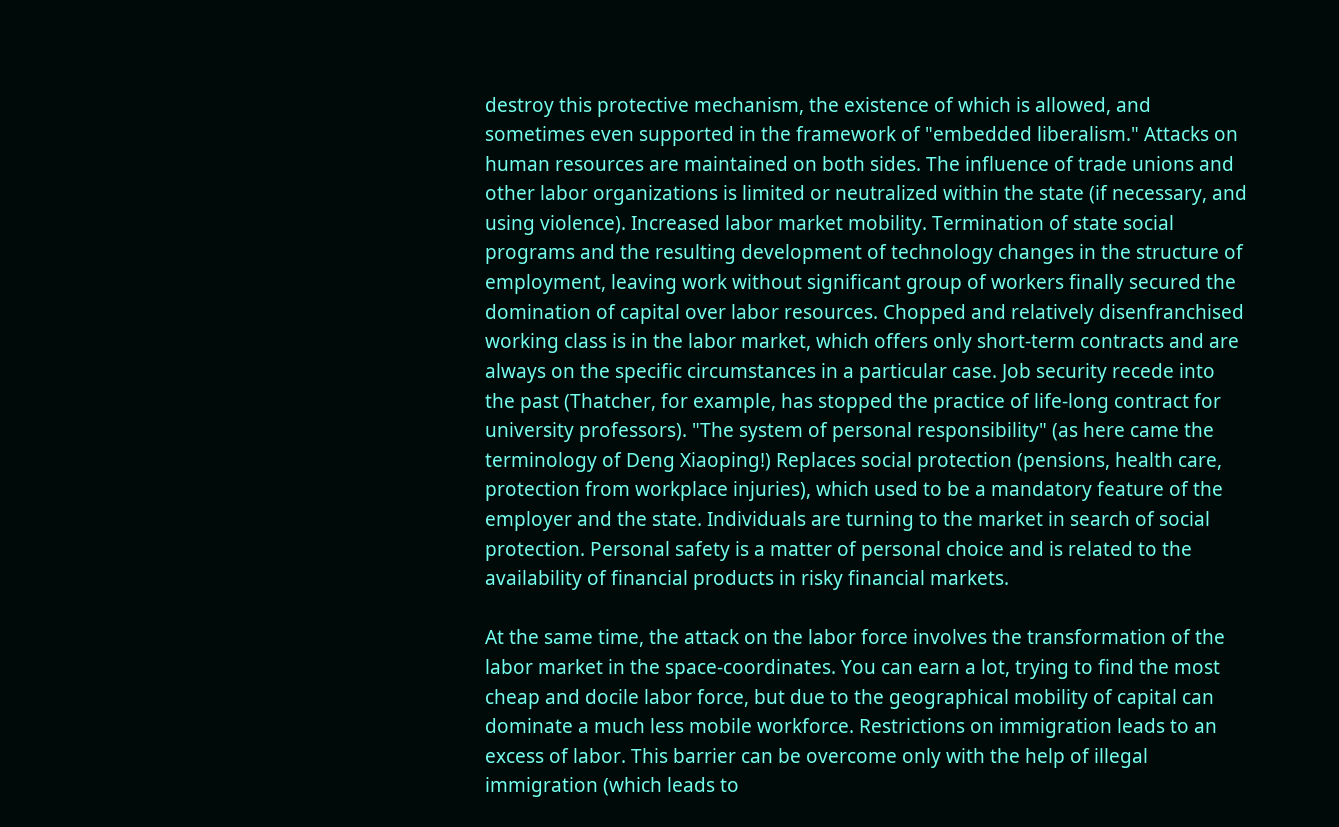destroy this protective mechanism, the existence of which is allowed, and sometimes even supported in the framework of "embedded liberalism." Attacks on human resources are maintained on both sides. The influence of trade unions and other labor organizations is limited or neutralized within the state (if necessary, and using violence). Increased labor market mobility. Termination of state social programs and the resulting development of technology changes in the structure of employment, leaving work without significant group of workers finally secured the domination of capital over labor resources. Chopped and relatively disenfranchised working class is in the labor market, which offers only short-term contracts and are always on the specific circumstances in a particular case. Job security recede into the past (Thatcher, for example, has stopped the practice of life-long contract for university professors). "The system of personal responsibility" (as here came the terminology of Deng Xiaoping!) Replaces social protection (pensions, health care, protection from workplace injuries), which used to be a mandatory feature of the employer and the state. Individuals are turning to the market in search of social protection. Personal safety is a matter of personal choice and is related to the availability of financial products in risky financial markets.

At the same time, the attack on the labor force involves the transformation of the labor market in the space-coordinates. You can earn a lot, trying to find the most cheap and docile labor force, but due to the geographical mobility of capital can dominate a much less mobile workforce. Restrictions on immigration leads to an excess of labor. This barrier can be overcome only with the help of illegal immigration (which leads to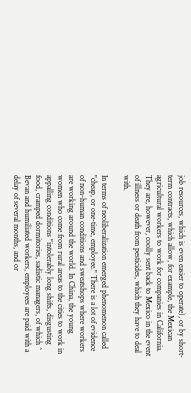job resources, which is even easier to operate), or by short-term contracts, which allow, for example, the Mexican agricultural workers to work for companies in California. They are, however, coolly sent back to Mexico in the event of illness or death from pesticides, which they have to deal with.

In terms of neoliberalization emerged phenomenon called "cheap, or one-time, employee." There is a lot of evidence of non-human conditions and sweatshops where workers are working around the world. In China, the young women who come from rural areas to the cities to work in appalling conditions "intolerably long shifts, disgusting food, cramped dormitories, sadistic managers, of which ^ Bevan and humiliated workers, employees are paid with a delay of several months, and or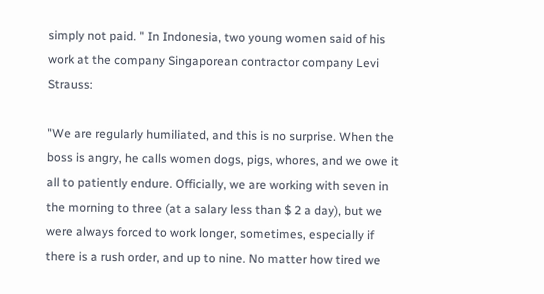simply not paid. " In Indonesia, two young women said of his work at the company Singaporean contractor company Levi Strauss:

"We are regularly humiliated, and this is no surprise. When the boss is angry, he calls women dogs, pigs, whores, and we owe it all to patiently endure. Officially, we are working with seven in the morning to three (at a salary less than $ 2 a day), but we were always forced to work longer, sometimes, especially if there is a rush order, and up to nine. No matter how tired we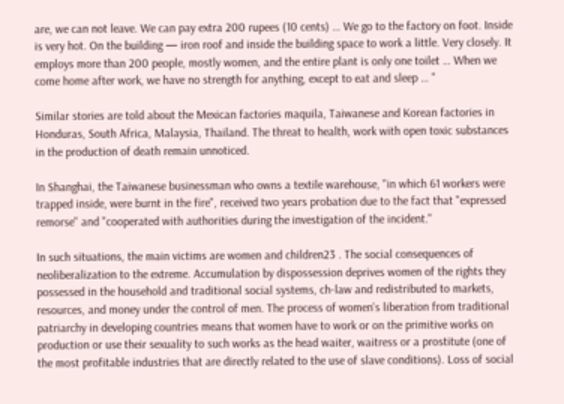are, we can not leave. We can pay extra 200 rupees (10 cents) … We go to the factory on foot. Inside is very hot. On the building — iron roof and inside the building space to work a little. Very closely. It employs more than 200 people, mostly women, and the entire plant is only one toilet … When we come home after work, we have no strength for anything, except to eat and sleep … "

Similar stories are told about the Mexican factories maquila, Taiwanese and Korean factories in Honduras, South Africa, Malaysia, Thailand. The threat to health, work with open toxic substances in the production of death remain unnoticed.

In Shanghai, the Taiwanese businessman who owns a textile warehouse, "in which 61 workers were trapped inside, were burnt in the fire", received two years probation due to the fact that "expressed remorse" and "cooperated with authorities during the investigation of the incident."

In such situations, the main victims are women and children23 . The social consequences of neoliberalization to the extreme. Accumulation by dispossession deprives women of the rights they possessed in the household and traditional social systems, ch-law and redistributed to markets, resources, and money under the control of men. The process of women's liberation from traditional patriarchy in developing countries means that women have to work or on the primitive works on production or use their sexuality to such works as the head waiter, waitress or a prostitute (one of the most profitable industries that are directly related to the use of slave conditions). Loss of social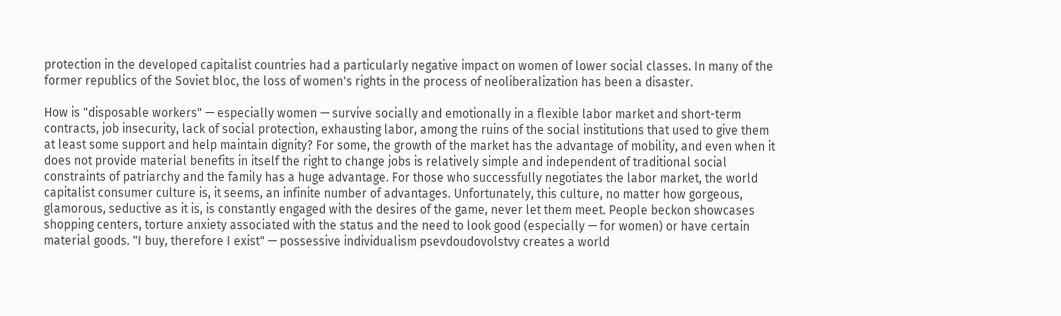protection in the developed capitalist countries had a particularly negative impact on women of lower social classes. In many of the former republics of the Soviet bloc, the loss of women's rights in the process of neoliberalization has been a disaster.

How is "disposable workers" — especially women — survive socially and emotionally in a flexible labor market and short-term contracts, job insecurity, lack of social protection, exhausting labor, among the ruins of the social institutions that used to give them at least some support and help maintain dignity? For some, the growth of the market has the advantage of mobility, and even when it does not provide material benefits in itself the right to change jobs is relatively simple and independent of traditional social constraints of patriarchy and the family has a huge advantage. For those who successfully negotiates the labor market, the world capitalist consumer culture is, it seems, an infinite number of advantages. Unfortunately, this culture, no matter how gorgeous, glamorous, seductive as it is, is constantly engaged with the desires of the game, never let them meet. People beckon showcases shopping centers, torture anxiety associated with the status and the need to look good (especially — for women) or have certain material goods. "I buy, therefore I exist" — possessive individualism psevdoudovolstvy creates a world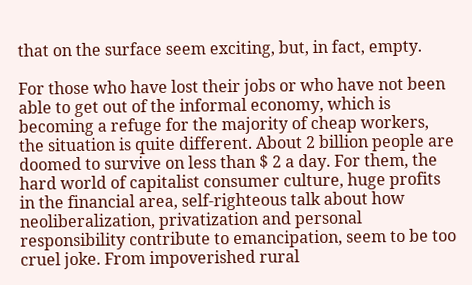that on the surface seem exciting, but, in fact, empty.

For those who have lost their jobs or who have not been able to get out of the informal economy, which is becoming a refuge for the majority of cheap workers, the situation is quite different. About 2 billion people are doomed to survive on less than $ 2 a day. For them, the hard world of capitalist consumer culture, huge profits in the financial area, self-righteous talk about how neoliberalization, privatization and personal responsibility contribute to emancipation, seem to be too cruel joke. From impoverished rural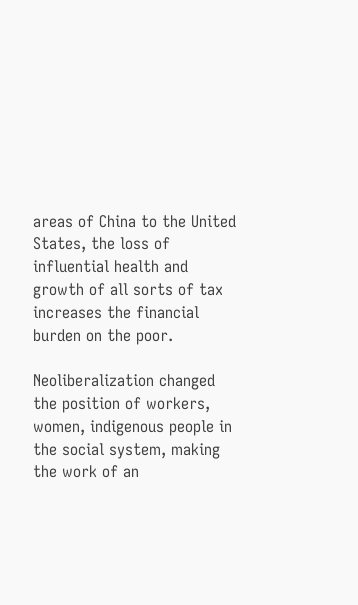areas of China to the United States, the loss of influential health and growth of all sorts of tax increases the financial burden on the poor.

Neoliberalization changed the position of workers, women, indigenous people in the social system, making the work of an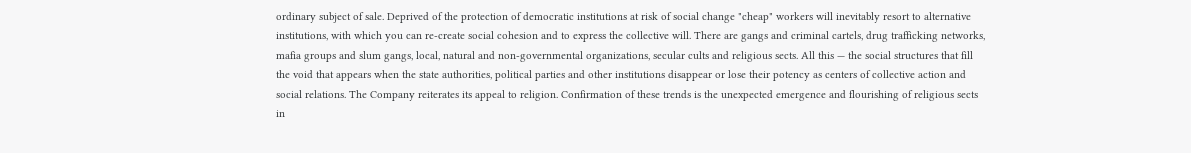ordinary subject of sale. Deprived of the protection of democratic institutions at risk of social change "cheap" workers will inevitably resort to alternative institutions, with which you can re-create social cohesion and to express the collective will. There are gangs and criminal cartels, drug trafficking networks, mafia groups and slum gangs, local, natural and non-governmental organizations, secular cults and religious sects. All this — the social structures that fill the void that appears when the state authorities, political parties and other institutions disappear or lose their potency as centers of collective action and social relations. The Company reiterates its appeal to religion. Confirmation of these trends is the unexpected emergence and flourishing of religious sects in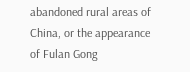abandoned rural areas of China, or the appearance of Fulan Gong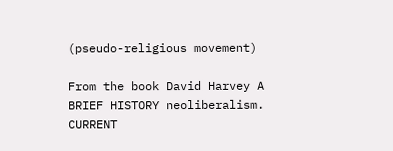(pseudo-religious movement)

From the book David Harvey A BRIEF HISTORY neoliberalism. CURRENT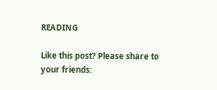READING

Like this post? Please share to your friends: